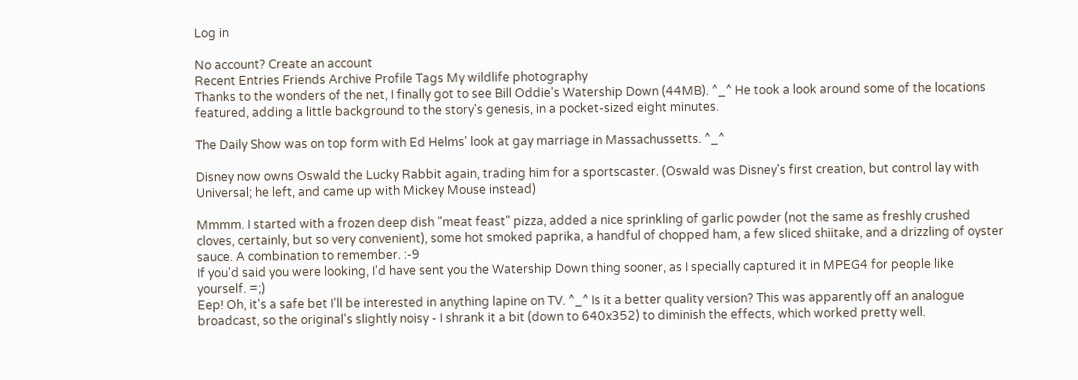Log in

No account? Create an account
Recent Entries Friends Archive Profile Tags My wildlife photography
Thanks to the wonders of the net, I finally got to see Bill Oddie's Watership Down (44MB). ^_^ He took a look around some of the locations featured, adding a little background to the story's genesis, in a pocket-sized eight minutes.

The Daily Show was on top form with Ed Helms' look at gay marriage in Massachussetts. ^_^

Disney now owns Oswald the Lucky Rabbit again, trading him for a sportscaster. (Oswald was Disney's first creation, but control lay with Universal; he left, and came up with Mickey Mouse instead)

Mmmm. I started with a frozen deep dish "meat feast" pizza, added a nice sprinkling of garlic powder (not the same as freshly crushed cloves, certainly, but so very convenient), some hot smoked paprika, a handful of chopped ham, a few sliced shiitake, and a drizzling of oyster sauce. A combination to remember. :-9
If you'd said you were looking, I'd have sent you the Watership Down thing sooner, as I specially captured it in MPEG4 for people like yourself. =;)
Eep! Oh, it's a safe bet I'll be interested in anything lapine on TV. ^_^ Is it a better quality version? This was apparently off an analogue broadcast, so the original's slightly noisy - I shrank it a bit (down to 640x352) to diminish the effects, which worked pretty well.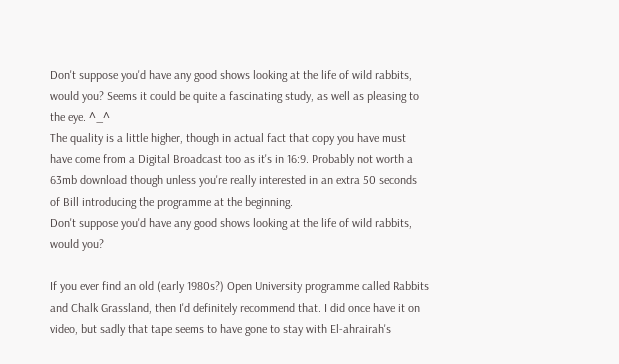Don't suppose you'd have any good shows looking at the life of wild rabbits, would you? Seems it could be quite a fascinating study, as well as pleasing to the eye. ^_^
The quality is a little higher, though in actual fact that copy you have must have come from a Digital Broadcast too as it's in 16:9. Probably not worth a 63mb download though unless you're really interested in an extra 50 seconds of Bill introducing the programme at the beginning.
Don't suppose you'd have any good shows looking at the life of wild rabbits, would you?

If you ever find an old (early 1980s?) Open University programme called Rabbits and Chalk Grassland, then I'd definitely recommend that. I did once have it on video, but sadly that tape seems to have gone to stay with El-ahrairah's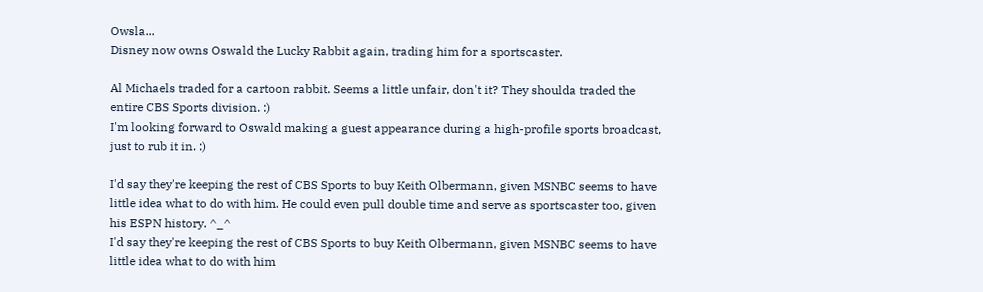Owsla...
Disney now owns Oswald the Lucky Rabbit again, trading him for a sportscaster.

Al Michaels traded for a cartoon rabbit. Seems a little unfair, don't it? They shoulda traded the entire CBS Sports division. :)
I'm looking forward to Oswald making a guest appearance during a high-profile sports broadcast, just to rub it in. :)

I'd say they're keeping the rest of CBS Sports to buy Keith Olbermann, given MSNBC seems to have little idea what to do with him. He could even pull double time and serve as sportscaster too, given his ESPN history. ^_^
I'd say they're keeping the rest of CBS Sports to buy Keith Olbermann, given MSNBC seems to have little idea what to do with him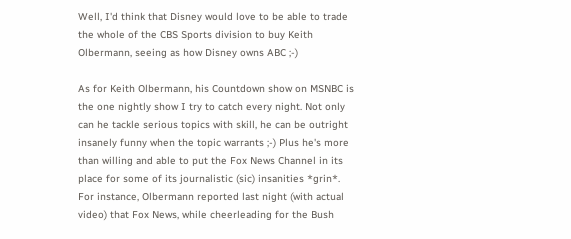Well, I'd think that Disney would love to be able to trade the whole of the CBS Sports division to buy Keith Olbermann, seeing as how Disney owns ABC ;-)

As for Keith Olbermann, his Countdown show on MSNBC is the one nightly show I try to catch every night. Not only can he tackle serious topics with skill, he can be outright insanely funny when the topic warrants ;-) Plus he's more than willing and able to put the Fox News Channel in its place for some of its journalistic (sic) insanities *grin*. For instance, Olbermann reported last night (with actual video) that Fox News, while cheerleading for the Bush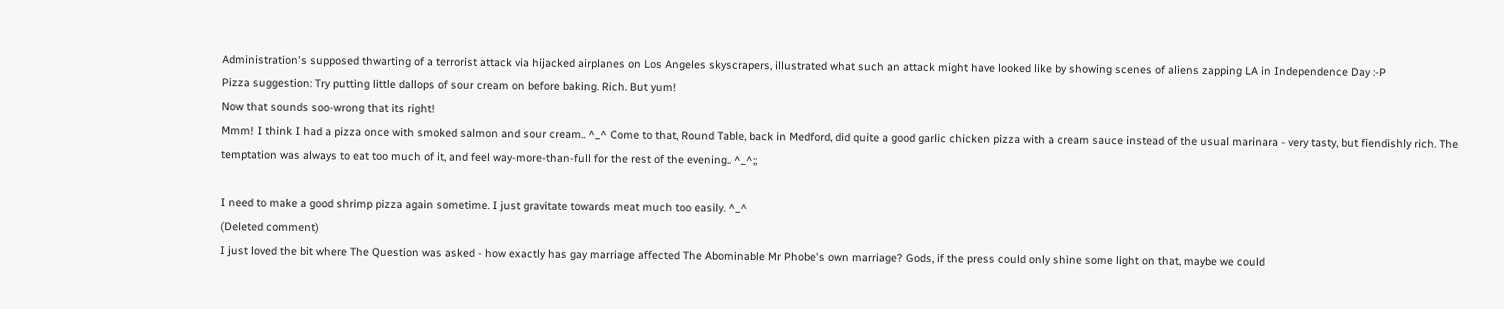Administration's supposed thwarting of a terrorist attack via hijacked airplanes on Los Angeles skyscrapers, illustrated what such an attack might have looked like by showing scenes of aliens zapping LA in Independence Day :-P
Pizza suggestion: Try putting little dallops of sour cream on before baking. Rich. But yum!
Now that sounds soo-wrong that its right!
Mmm! I think I had a pizza once with smoked salmon and sour cream.. ^_^ Come to that, Round Table, back in Medford, did quite a good garlic chicken pizza with a cream sauce instead of the usual marinara - very tasty, but fiendishly rich. The temptation was always to eat too much of it, and feel way-more-than-full for the rest of the evening.. ^_^;;

I need to make a good shrimp pizza again sometime. I just gravitate towards meat much too easily. ^_^
(Deleted comment)
I just loved the bit where The Question was asked - how exactly has gay marriage affected The Abominable Mr Phobe's own marriage? Gods, if the press could only shine some light on that, maybe we could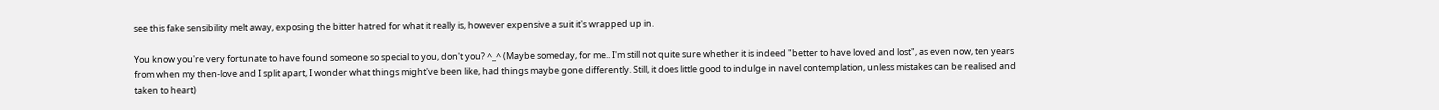see this fake sensibility melt away, exposing the bitter hatred for what it really is, however expensive a suit it's wrapped up in.

You know you're very fortunate to have found someone so special to you, don't you? ^_^ (Maybe someday, for me.. I'm still not quite sure whether it is indeed "better to have loved and lost", as even now, ten years from when my then-love and I split apart, I wonder what things might've been like, had things maybe gone differently. Still, it does little good to indulge in navel contemplation, unless mistakes can be realised and taken to heart)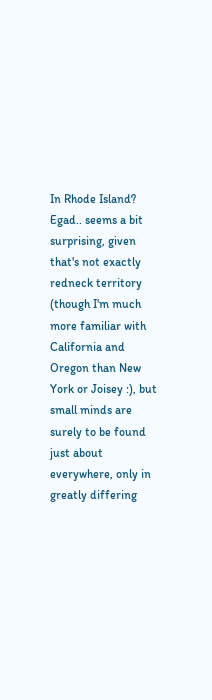In Rhode Island? Egad.. seems a bit surprising, given that's not exactly redneck territory (though I'm much more familiar with California and Oregon than New York or Joisey :), but small minds are surely to be found just about everywhere, only in greatly differing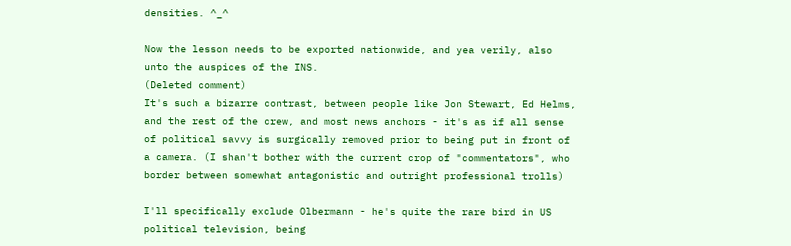densities. ^_^

Now the lesson needs to be exported nationwide, and yea verily, also unto the auspices of the INS.
(Deleted comment)
It's such a bizarre contrast, between people like Jon Stewart, Ed Helms, and the rest of the crew, and most news anchors - it's as if all sense of political savvy is surgically removed prior to being put in front of a camera. (I shan't bother with the current crop of "commentators", who border between somewhat antagonistic and outright professional trolls)

I'll specifically exclude Olbermann - he's quite the rare bird in US political television, being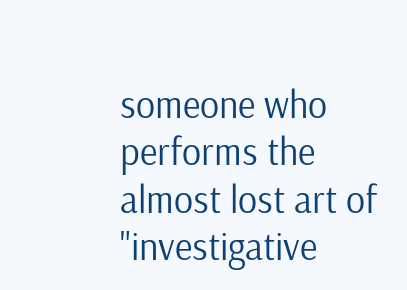someone who performs the almost lost art of "investigative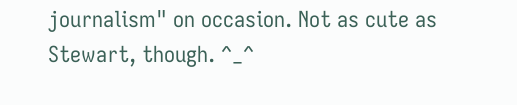journalism" on occasion. Not as cute as Stewart, though. ^_^